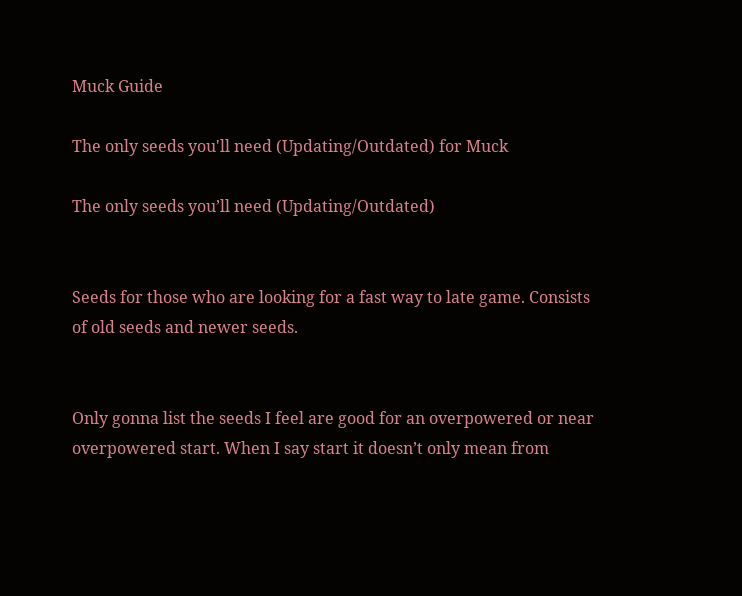Muck Guide

The only seeds you'll need (Updating/Outdated) for Muck

The only seeds you’ll need (Updating/Outdated)


Seeds for those who are looking for a fast way to late game. Consists of old seeds and newer seeds.


Only gonna list the seeds I feel are good for an overpowered or near overpowered start. When I say start it doesn’t only mean from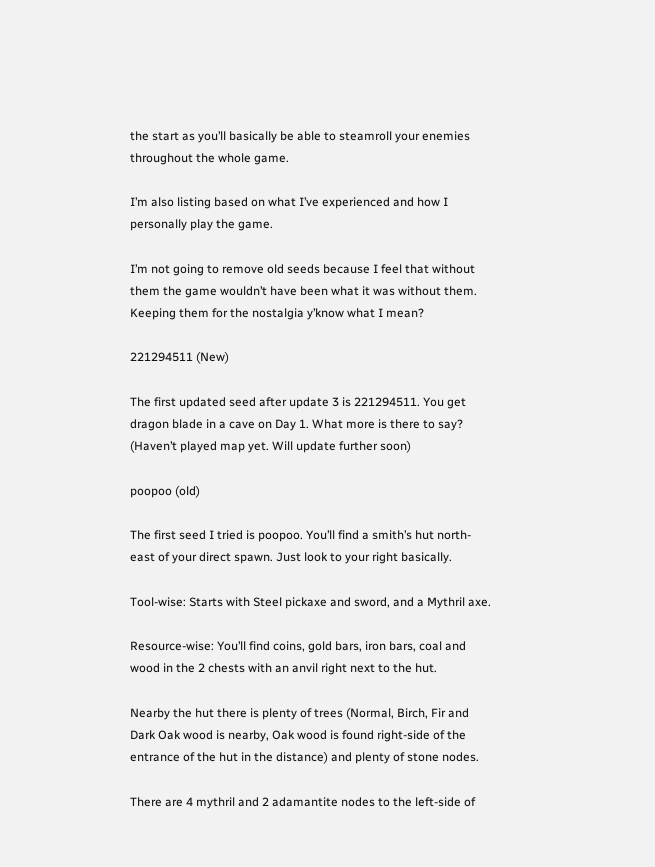the start as you’ll basically be able to steamroll your enemies throughout the whole game.

I’m also listing based on what I’ve experienced and how I personally play the game.

I’m not going to remove old seeds because I feel that without them the game wouldn’t have been what it was without them. Keeping them for the nostalgia y’know what I mean?

221294511 (New)

The first updated seed after update 3 is 221294511. You get dragon blade in a cave on Day 1. What more is there to say? (Haven’t played map yet. Will update further soon)

poopoo (old)

The first seed I tried is poopoo. You’ll find a smith’s hut north-east of your direct spawn. Just look to your right basically.

Tool-wise: Starts with Steel pickaxe and sword, and a Mythril axe.

Resource-wise: You’ll find coins, gold bars, iron bars, coal and wood in the 2 chests with an anvil right next to the hut.

Nearby the hut there is plenty of trees (Normal, Birch, Fir and Dark Oak wood is nearby, Oak wood is found right-side of the entrance of the hut in the distance) and plenty of stone nodes.

There are 4 mythril and 2 adamantite nodes to the left-side of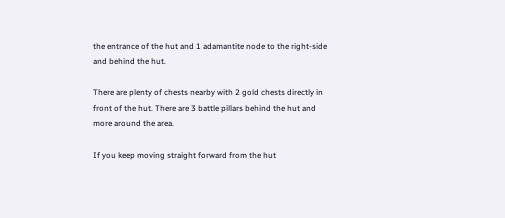the entrance of the hut and 1 adamantite node to the right-side and behind the hut.

There are plenty of chests nearby with 2 gold chests directly in front of the hut. There are 3 battle pillars behind the hut and more around the area.

If you keep moving straight forward from the hut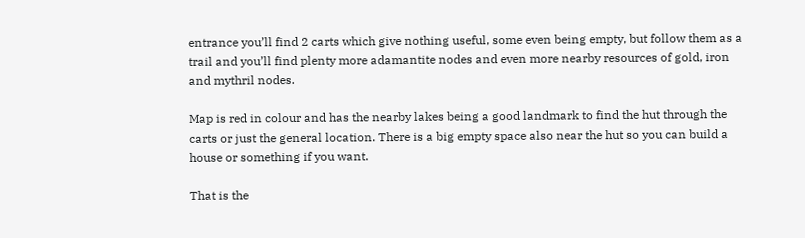entrance you’ll find 2 carts which give nothing useful, some even being empty, but follow them as a trail and you’ll find plenty more adamantite nodes and even more nearby resources of gold, iron and mythril nodes.

Map is red in colour and has the nearby lakes being a good landmark to find the hut through the carts or just the general location. There is a big empty space also near the hut so you can build a house or something if you want.

That is the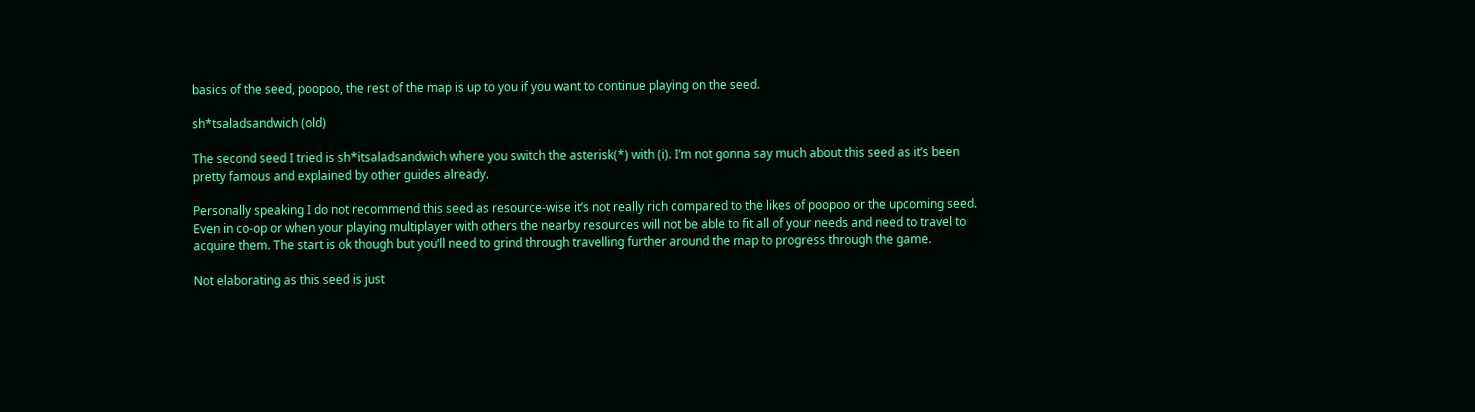basics of the seed, poopoo, the rest of the map is up to you if you want to continue playing on the seed.

sh*tsaladsandwich (old)

The second seed I tried is sh*itsaladsandwich where you switch the asterisk(*) with (i). I’m not gonna say much about this seed as it’s been pretty famous and explained by other guides already.

Personally speaking I do not recommend this seed as resource-wise it’s not really rich compared to the likes of poopoo or the upcoming seed. Even in co-op or when your playing multiplayer with others the nearby resources will not be able to fit all of your needs and need to travel to acquire them. The start is ok though but you’ll need to grind through travelling further around the map to progress through the game.

Not elaborating as this seed is just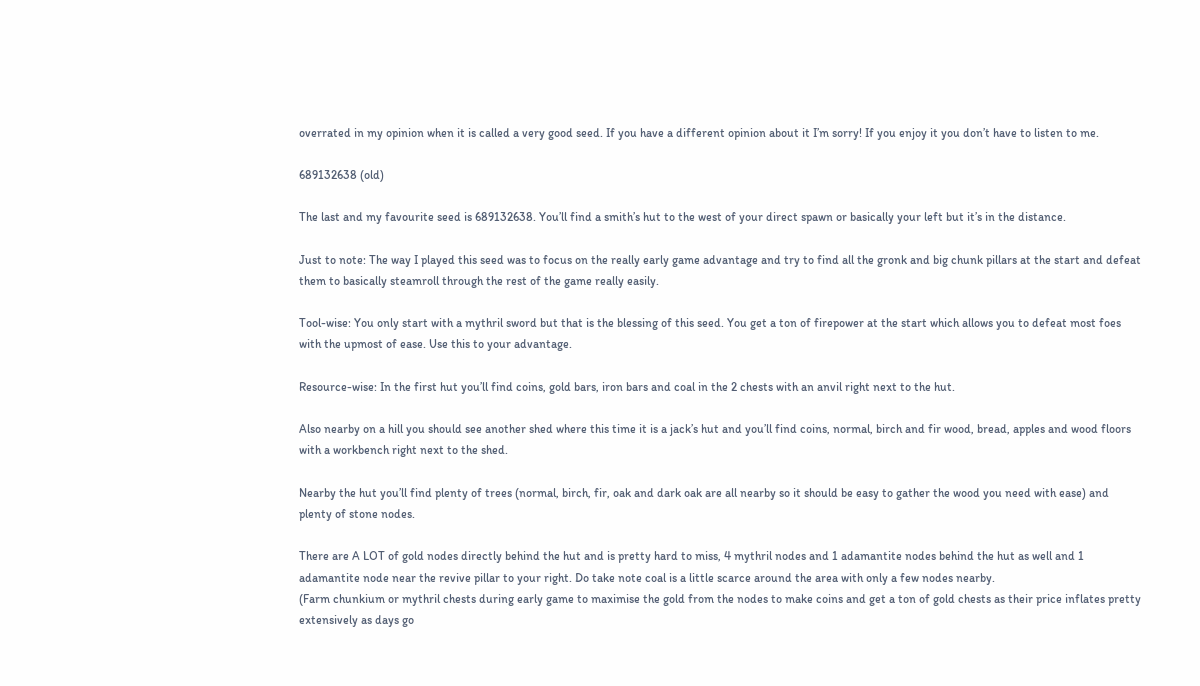overrated in my opinion when it is called a very good seed. If you have a different opinion about it I’m sorry! If you enjoy it you don’t have to listen to me.

689132638 (old)

The last and my favourite seed is 689132638. You’ll find a smith’s hut to the west of your direct spawn or basically your left but it’s in the distance.

Just to note: The way I played this seed was to focus on the really early game advantage and try to find all the gronk and big chunk pillars at the start and defeat them to basically steamroll through the rest of the game really easily.

Tool-wise: You only start with a mythril sword but that is the blessing of this seed. You get a ton of firepower at the start which allows you to defeat most foes with the upmost of ease. Use this to your advantage.

Resource-wise: In the first hut you’ll find coins, gold bars, iron bars and coal in the 2 chests with an anvil right next to the hut.

Also nearby on a hill you should see another shed where this time it is a jack’s hut and you’ll find coins, normal, birch and fir wood, bread, apples and wood floors with a workbench right next to the shed.

Nearby the hut you’ll find plenty of trees (normal, birch, fir, oak and dark oak are all nearby so it should be easy to gather the wood you need with ease) and plenty of stone nodes.

There are A LOT of gold nodes directly behind the hut and is pretty hard to miss, 4 mythril nodes and 1 adamantite nodes behind the hut as well and 1 adamantite node near the revive pillar to your right. Do take note coal is a little scarce around the area with only a few nodes nearby.
(Farm chunkium or mythril chests during early game to maximise the gold from the nodes to make coins and get a ton of gold chests as their price inflates pretty extensively as days go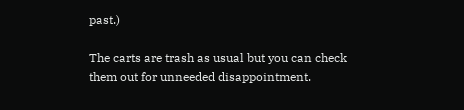past.)

The carts are trash as usual but you can check them out for unneeded disappointment.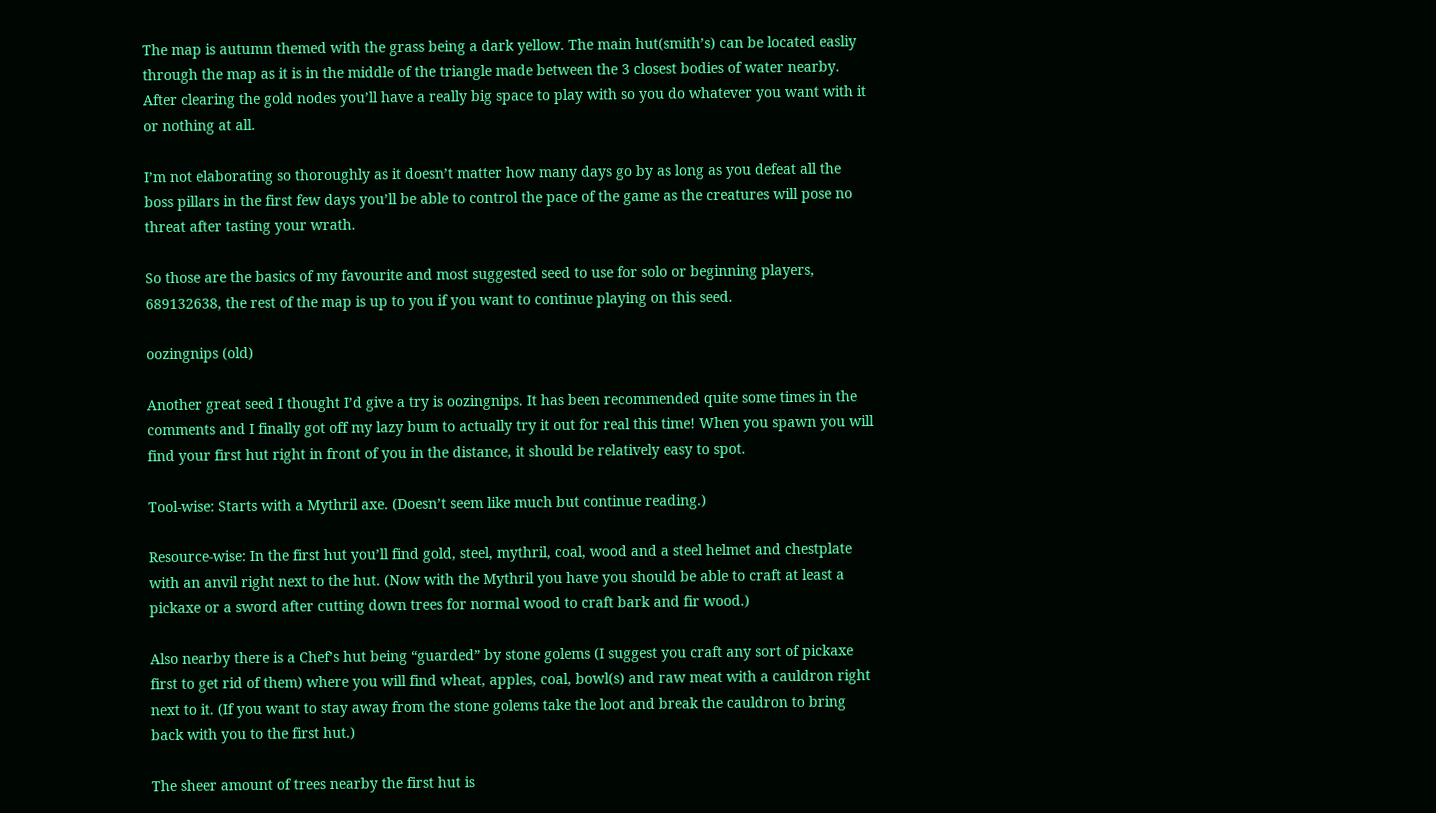The map is autumn themed with the grass being a dark yellow. The main hut(smith’s) can be located easliy through the map as it is in the middle of the triangle made between the 3 closest bodies of water nearby. After clearing the gold nodes you’ll have a really big space to play with so you do whatever you want with it or nothing at all.

I’m not elaborating so thoroughly as it doesn’t matter how many days go by as long as you defeat all the boss pillars in the first few days you’ll be able to control the pace of the game as the creatures will pose no threat after tasting your wrath.

So those are the basics of my favourite and most suggested seed to use for solo or beginning players, 689132638, the rest of the map is up to you if you want to continue playing on this seed.

oozingnips (old)

Another great seed I thought I’d give a try is oozingnips. It has been recommended quite some times in the comments and I finally got off my lazy bum to actually try it out for real this time! When you spawn you will find your first hut right in front of you in the distance, it should be relatively easy to spot.

Tool-wise: Starts with a Mythril axe. (Doesn’t seem like much but continue reading.)

Resource-wise: In the first hut you’ll find gold, steel, mythril, coal, wood and a steel helmet and chestplate with an anvil right next to the hut. (Now with the Mythril you have you should be able to craft at least a pickaxe or a sword after cutting down trees for normal wood to craft bark and fir wood.)

Also nearby there is a Chef’s hut being “guarded” by stone golems (I suggest you craft any sort of pickaxe first to get rid of them) where you will find wheat, apples, coal, bowl(s) and raw meat with a cauldron right next to it. (If you want to stay away from the stone golems take the loot and break the cauldron to bring back with you to the first hut.)

The sheer amount of trees nearby the first hut is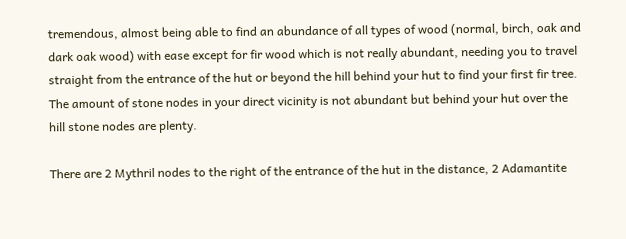tremendous, almost being able to find an abundance of all types of wood (normal, birch, oak and dark oak wood) with ease except for fir wood which is not really abundant, needing you to travel straight from the entrance of the hut or beyond the hill behind your hut to find your first fir tree. The amount of stone nodes in your direct vicinity is not abundant but behind your hut over the hill stone nodes are plenty.

There are 2 Mythril nodes to the right of the entrance of the hut in the distance, 2 Adamantite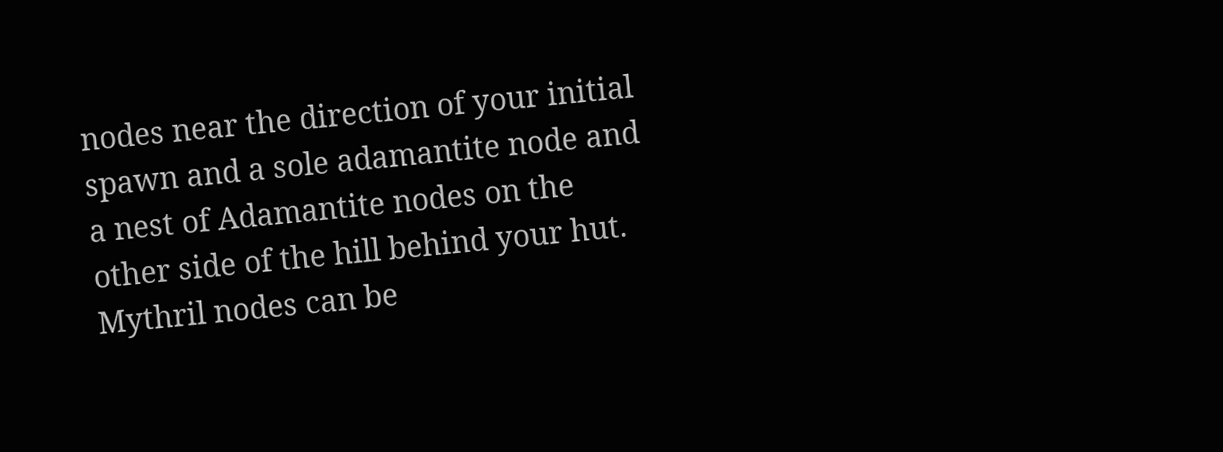nodes near the direction of your initial spawn and a sole adamantite node and a nest of Adamantite nodes on the other side of the hill behind your hut. Mythril nodes can be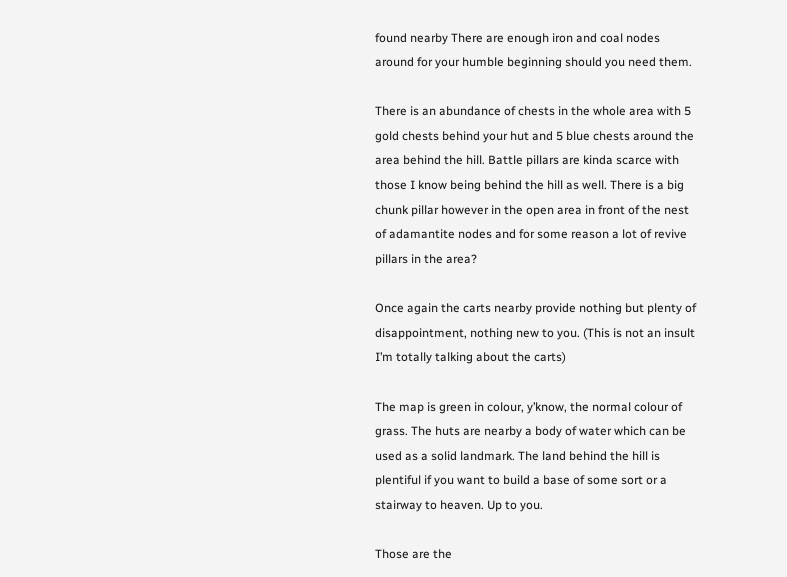found nearby There are enough iron and coal nodes around for your humble beginning should you need them.

There is an abundance of chests in the whole area with 5 gold chests behind your hut and 5 blue chests around the area behind the hill. Battle pillars are kinda scarce with those I know being behind the hill as well. There is a big chunk pillar however in the open area in front of the nest of adamantite nodes and for some reason a lot of revive pillars in the area?

Once again the carts nearby provide nothing but plenty of disappointment, nothing new to you. (This is not an insult I’m totally talking about the carts)

The map is green in colour, y’know, the normal colour of grass. The huts are nearby a body of water which can be used as a solid landmark. The land behind the hill is plentiful if you want to build a base of some sort or a stairway to heaven. Up to you.

Those are the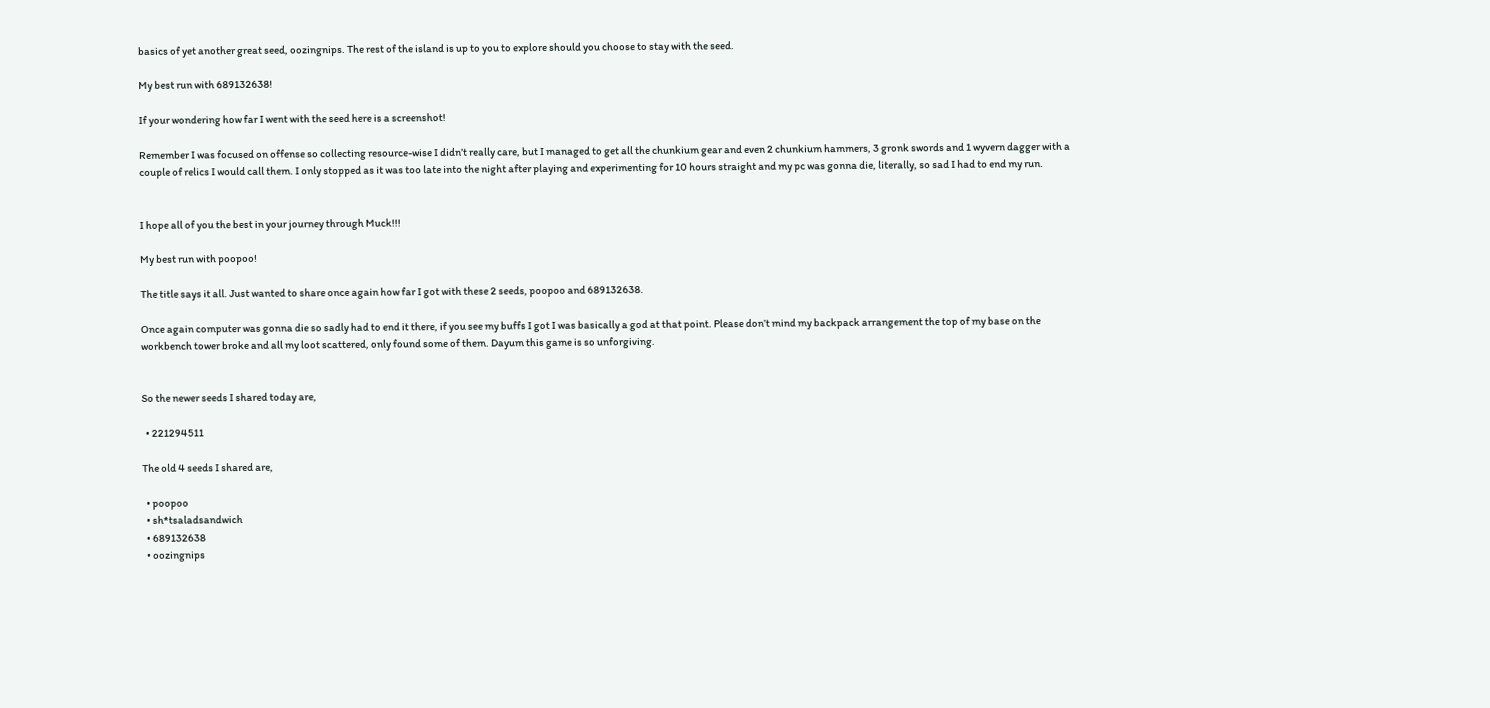basics of yet another great seed, oozingnips. The rest of the island is up to you to explore should you choose to stay with the seed.

My best run with 689132638!

If your wondering how far I went with the seed here is a screenshot!

Remember I was focused on offense so collecting resource-wise I didn’t really care, but I managed to get all the chunkium gear and even 2 chunkium hammers, 3 gronk swords and 1 wyvern dagger with a couple of relics I would call them. I only stopped as it was too late into the night after playing and experimenting for 10 hours straight and my pc was gonna die, literally, so sad I had to end my run.


I hope all of you the best in your journey through Muck!!!

My best run with poopoo!

The title says it all. Just wanted to share once again how far I got with these 2 seeds, poopoo and 689132638.

Once again computer was gonna die so sadly had to end it there, if you see my buffs I got I was basically a god at that point. Please don’t mind my backpack arrangement the top of my base on the workbench tower broke and all my loot scattered, only found some of them. Dayum this game is so unforgiving.


So the newer seeds I shared today are,

  • 221294511

The old 4 seeds I shared are,

  • poopoo
  • sh*tsaladsandwich
  • 689132638
  • oozingnips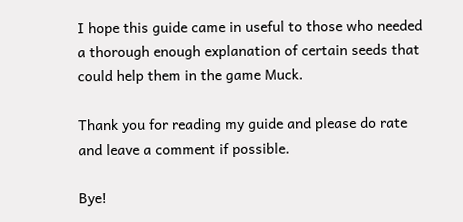I hope this guide came in useful to those who needed a thorough enough explanation of certain seeds that could help them in the game Muck.

Thank you for reading my guide and please do rate and leave a comment if possible.

Bye!